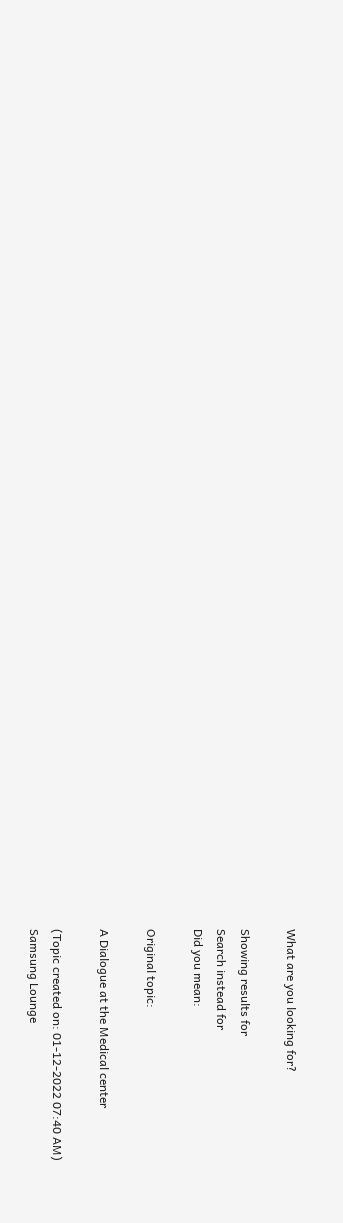What are you looking for?

Showing results for
Search instead for
Did you mean:

Original topic:

A Dialogue at the Medical center

(Topic created on: 01-12-2022 07:40 AM)
Samsung Lounge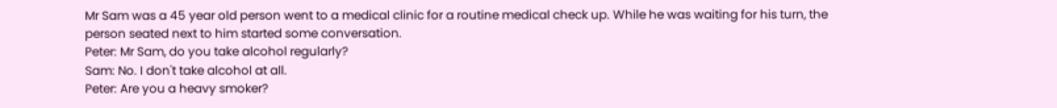Mr Sam was a 45 year old person went to a medical clinic for a routine medical check up. While he was waiting for his turn, the person seated next to him started some conversation.
Peter: Mr Sam, do you take alcohol regularly?
Sam: No. I don't take alcohol at all.
Peter: Are you a heavy smoker?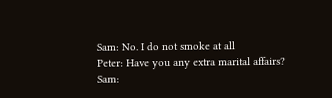Sam: No. I do not smoke at all
Peter: Have you any extra marital affairs?
Sam: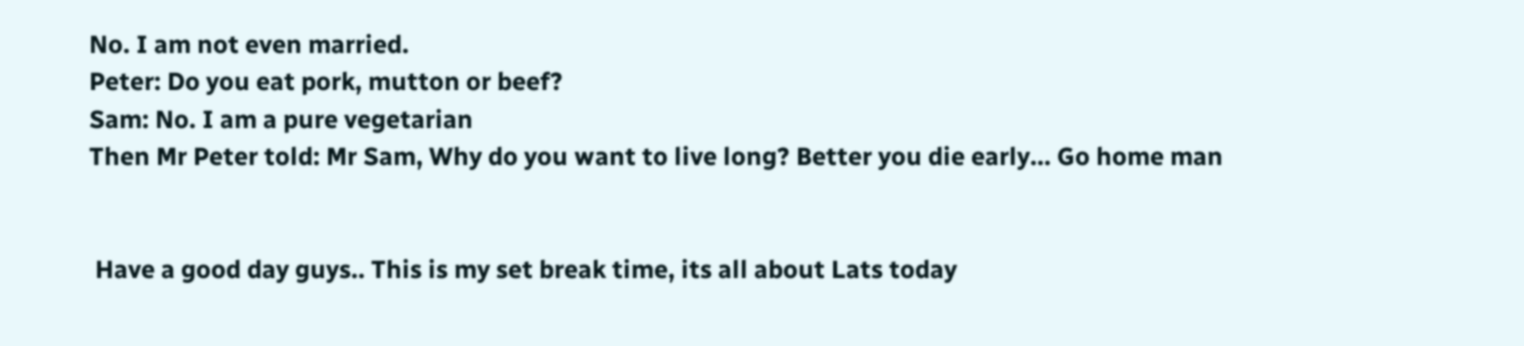No. I am not even married.
Peter: Do you eat pork, mutton or beef?
Sam: No. I am a pure vegetarian
Then Mr Peter told: Mr Sam, Why do you want to live long? Better you die early... Go home man


 Have a good day guys.. This is my set break time, its all about Lats today